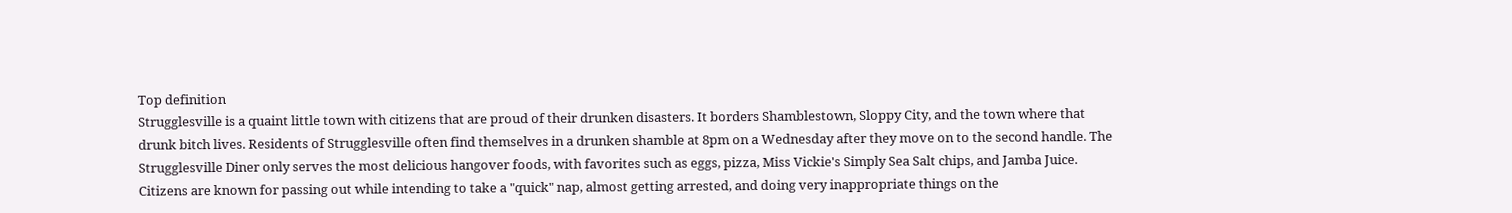Top definition
Strugglesville is a quaint little town with citizens that are proud of their drunken disasters. It borders Shamblestown, Sloppy City, and the town where that drunk bitch lives. Residents of Strugglesville often find themselves in a drunken shamble at 8pm on a Wednesday after they move on to the second handle. The Strugglesville Diner only serves the most delicious hangover foods, with favorites such as eggs, pizza, Miss Vickie's Simply Sea Salt chips, and Jamba Juice. Citizens are known for passing out while intending to take a "quick" nap, almost getting arrested, and doing very inappropriate things on the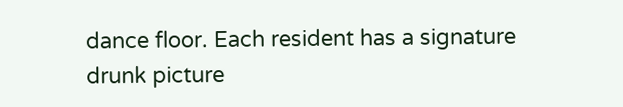dance floor. Each resident has a signature drunk picture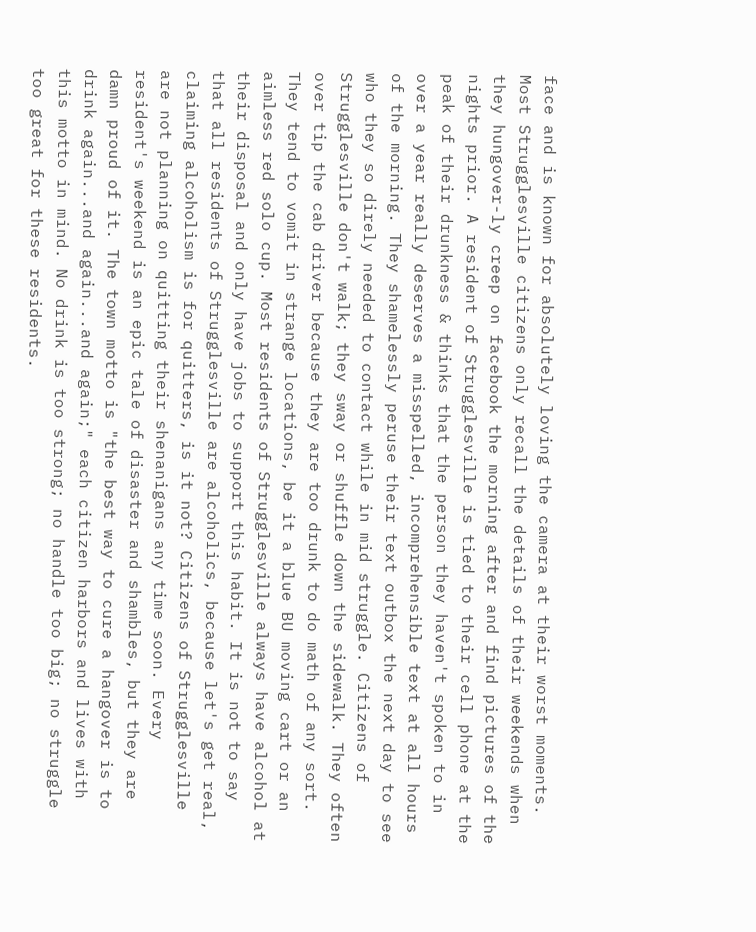face and is known for absolutely loving the camera at their worst moments. Most Strugglesville citizens only recall the details of their weekends when they hungover-ly creep on facebook the morning after and find pictures of the nights prior. A resident of Strugglesville is tied to their cell phone at the peak of their drunkness & thinks that the person they haven't spoken to in over a year really deserves a misspelled, incomprehensible text at all hours of the morning. They shamelessly peruse their text outbox the next day to see who they so direly needed to contact while in mid struggle. Citizens of Strugglesville don't walk; they sway or shuffle down the sidewalk. They often over tip the cab driver because they are too drunk to do math of any sort. They tend to vomit in strange locations, be it a blue BU moving cart or an aimless red solo cup. Most residents of Strugglesville always have alcohol at their disposal and only have jobs to support this habit. It is not to say that all residents of Strugglesville are alcoholics, because let's get real, claiming alcoholism is for quitters, is it not? Citizens of Strugglesville are not planning on quitting their shenanigans any time soon. Every resident's weekend is an epic tale of disaster and shambles, but they are damn proud of it. The town motto is "the best way to cure a hangover is to drink again...and again...and again;" each citizen harbors and lives with this motto in mind. No drink is too strong; no handle too big; no struggle too great for these residents.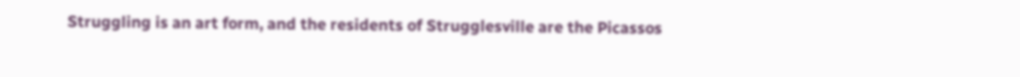Struggling is an art form, and the residents of Strugglesville are the Picassos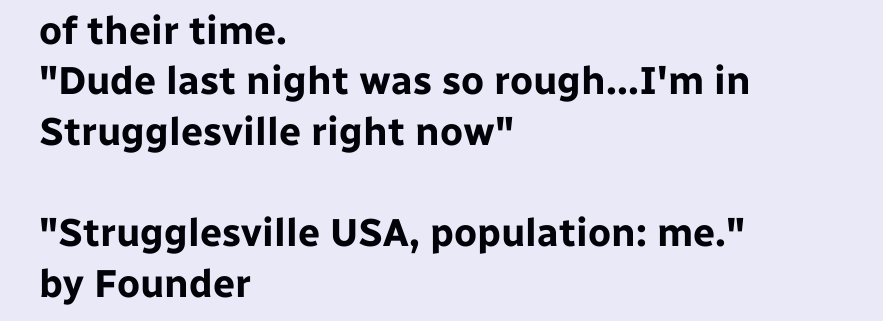of their time.
"Dude last night was so rough...I'm in Strugglesville right now"

"Strugglesville USA, population: me."
by Founder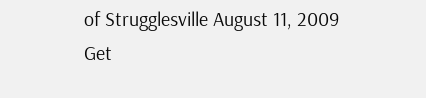of Strugglesville August 11, 2009
Get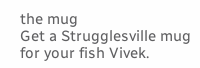the mug
Get a Strugglesville mug for your fish Vivek.